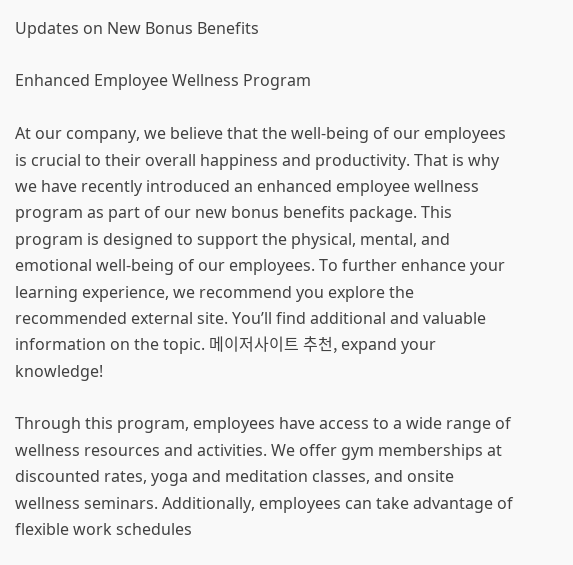Updates on New Bonus Benefits

Enhanced Employee Wellness Program

At our company, we believe that the well-being of our employees is crucial to their overall happiness and productivity. That is why we have recently introduced an enhanced employee wellness program as part of our new bonus benefits package. This program is designed to support the physical, mental, and emotional well-being of our employees. To further enhance your learning experience, we recommend you explore the recommended external site. You’ll find additional and valuable information on the topic. 메이저사이트 추천, expand your knowledge!

Through this program, employees have access to a wide range of wellness resources and activities. We offer gym memberships at discounted rates, yoga and meditation classes, and onsite wellness seminars. Additionally, employees can take advantage of flexible work schedules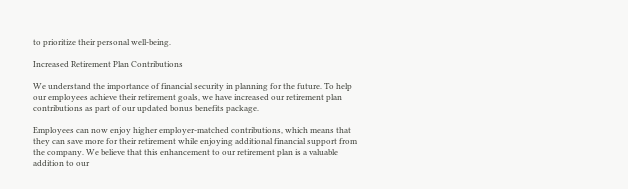to prioritize their personal well-being.

Increased Retirement Plan Contributions

We understand the importance of financial security in planning for the future. To help our employees achieve their retirement goals, we have increased our retirement plan contributions as part of our updated bonus benefits package.

Employees can now enjoy higher employer-matched contributions, which means that they can save more for their retirement while enjoying additional financial support from the company. We believe that this enhancement to our retirement plan is a valuable addition to our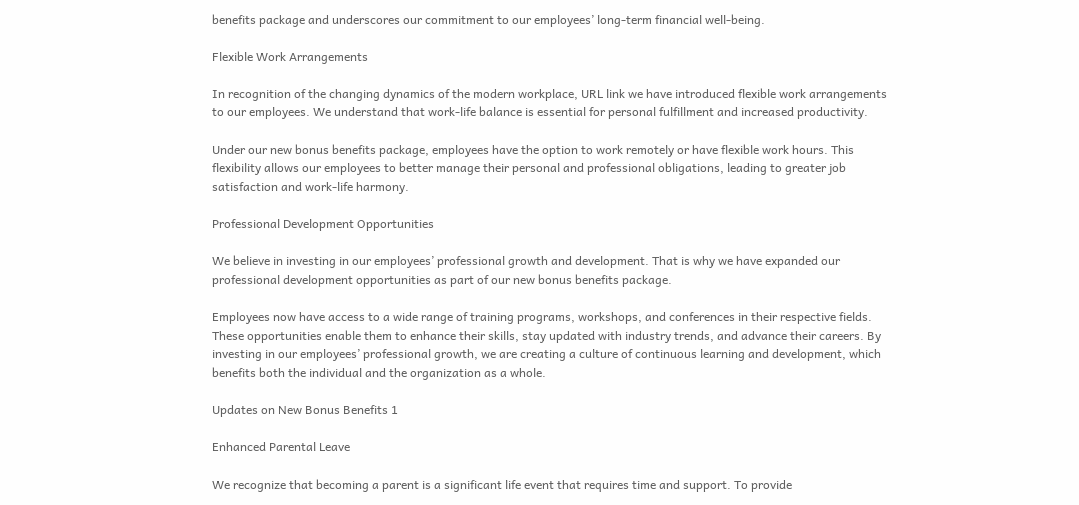benefits package and underscores our commitment to our employees’ long-term financial well-being.

Flexible Work Arrangements

In recognition of the changing dynamics of the modern workplace, URL link we have introduced flexible work arrangements to our employees. We understand that work-life balance is essential for personal fulfillment and increased productivity.

Under our new bonus benefits package, employees have the option to work remotely or have flexible work hours. This flexibility allows our employees to better manage their personal and professional obligations, leading to greater job satisfaction and work-life harmony.

Professional Development Opportunities

We believe in investing in our employees’ professional growth and development. That is why we have expanded our professional development opportunities as part of our new bonus benefits package.

Employees now have access to a wide range of training programs, workshops, and conferences in their respective fields. These opportunities enable them to enhance their skills, stay updated with industry trends, and advance their careers. By investing in our employees’ professional growth, we are creating a culture of continuous learning and development, which benefits both the individual and the organization as a whole.

Updates on New Bonus Benefits 1

Enhanced Parental Leave

We recognize that becoming a parent is a significant life event that requires time and support. To provide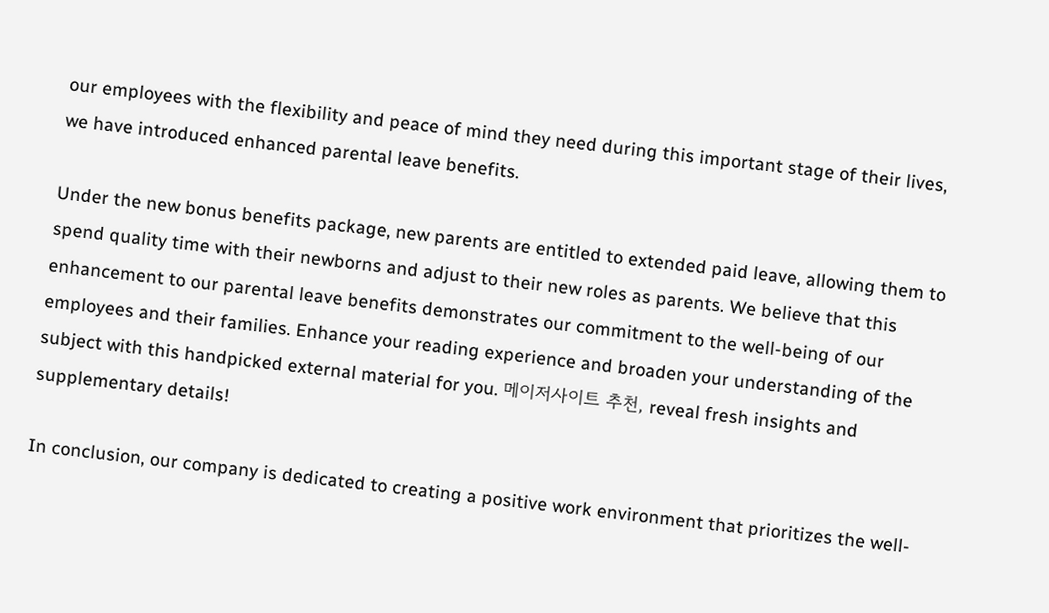our employees with the flexibility and peace of mind they need during this important stage of their lives, we have introduced enhanced parental leave benefits.

Under the new bonus benefits package, new parents are entitled to extended paid leave, allowing them to spend quality time with their newborns and adjust to their new roles as parents. We believe that this enhancement to our parental leave benefits demonstrates our commitment to the well-being of our employees and their families. Enhance your reading experience and broaden your understanding of the subject with this handpicked external material for you. 메이저사이트 추천, reveal fresh insights and supplementary details!

In conclusion, our company is dedicated to creating a positive work environment that prioritizes the well-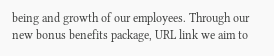being and growth of our employees. Through our new bonus benefits package, URL link we aim to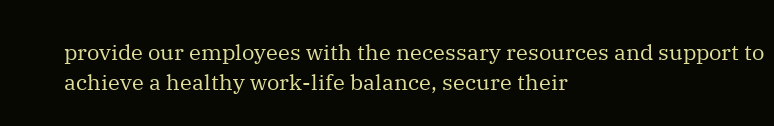provide our employees with the necessary resources and support to achieve a healthy work-life balance, secure their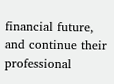financial future, and continue their professional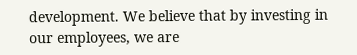development. We believe that by investing in our employees, we are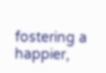fostering a happier,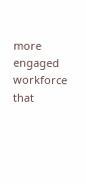more engaged workforce that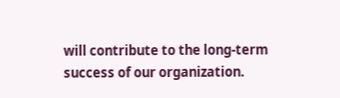will contribute to the long-term success of our organization.